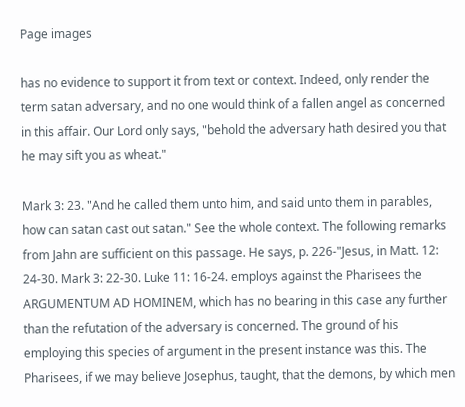Page images

has no evidence to support it from text or context. Indeed, only render the term satan adversary, and no one would think of a fallen angel as concerned in this affair. Our Lord only says, "behold the adversary hath desired you that he may sift you as wheat."

Mark 3: 23. "And he called them unto him, and said unto them in parables, how can satan cast out satan." See the whole context. The following remarks from Jahn are sufficient on this passage. He says, p. 226-"Jesus, in Matt. 12: 24-30. Mark 3: 22-30. Luke 11: 16-24. employs against the Pharisees the ARGUMENTUM AD HOMINEM, which has no bearing in this case any further than the refutation of the adversary is concerned. The ground of his employing this species of argument in the present instance was this. The Pharisees, if we may believe Josephus, taught, that the demons, by which men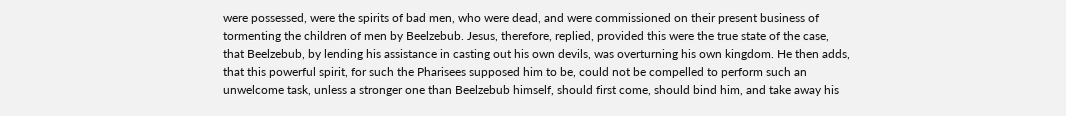were possessed, were the spirits of bad men, who were dead, and were commissioned on their present business of tormenting the children of men by Beelzebub. Jesus, therefore, replied, provided this were the true state of the case, that Beelzebub, by lending his assistance in casting out his own devils, was overturning his own kingdom. He then adds, that this powerful spirit, for such the Pharisees supposed him to be, could not be compelled to perform such an unwelcome task, unless a stronger one than Beelzebub himself, should first come, should bind him, and take away his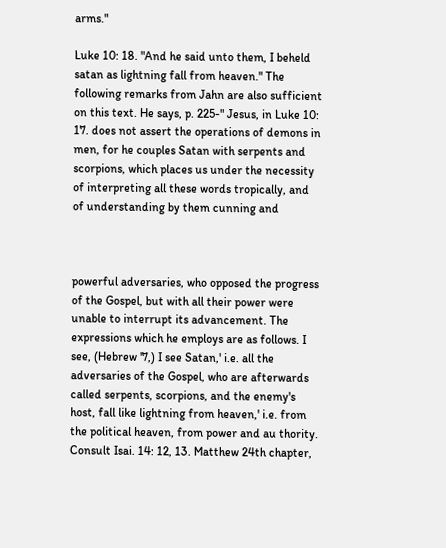arms."

Luke 10: 18. "And he said unto them, I beheld satan as lightning fall from heaven." The following remarks from Jahn are also sufficient on this text. He says, p. 225-" Jesus, in Luke 10: 17. does not assert the operations of demons in men, for he couples Satan with serpents and scorpions, which places us under the necessity of interpreting all these words tropically, and of understanding by them cunning and



powerful adversaries, who opposed the progress of the Gospel, but with all their power were unable to interrupt its advancement. The expressions which he employs are as follows. I see, (Hebrew '7,) I see Satan,' i.e. all the adversaries of the Gospel, who are afterwards called serpents, scorpions, and the enemy's host, fall like lightning from heaven,' i.e. from the political heaven, from power and au thority. Consult Isai. 14: 12, 13. Matthew 24th chapter,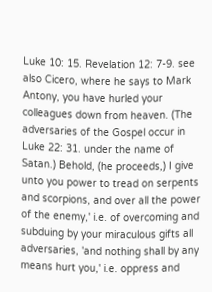Luke 10: 15. Revelation 12: 7-9. see also Cicero, where he says to Mark Antony, you have hurled your colleagues down from heaven. (The adversaries of the Gospel occur in Luke 22: 31. under the name of Satan.) Behold, (he proceeds,) I give unto you power to tread on serpents and scorpions, and over all the power of the enemy,' i.e. of overcoming and subduing by your miraculous gifts all adversaries, 'and nothing shall by any means hurt you,' i.e. oppress and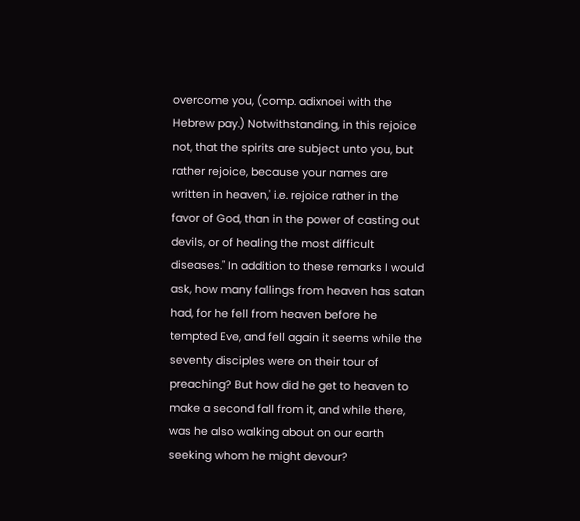overcome you, (comp. adixnoei with the Hebrew pay.) Notwithstanding, in this rejoice not, that the spirits are subject unto you, but rather rejoice, because your names are written in heaven,' i.e. rejoice rather in the favor of God, than in the power of casting out devils, or of healing the most difficult diseases." In addition to these remarks I would ask, how many fallings from heaven has satan had, for he fell from heaven before he tempted Eve, and fell again it seems while the seventy disciples were on their tour of preaching? But how did he get to heaven to make a second fall from it, and while there, was he also walking about on our earth seeking whom he might devour?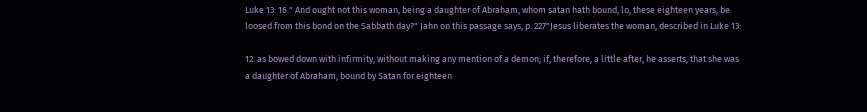Luke 13: 16." And ought not this woman, being a daughter of Abraham, whom satan hath bound, lo, these eighteen years, be loosed from this bond on the Sabbath day?" Jahn on this passage says, p. 227"Jesus liberates the woman, described in Luke 13:

12. as bowed down with infirmity, without making any mention of a demon; if, therefore, a little after, he asserts, that she was a daughter of Abraham, bound by Satan for eighteen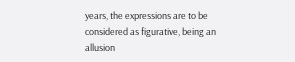years, the expressions are to be considered as figurative, being an allusion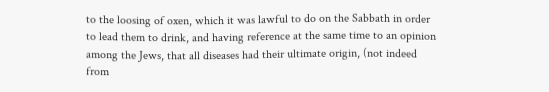to the loosing of oxen, which it was lawful to do on the Sabbath in order to lead them to drink, and having reference at the same time to an opinion among the Jews, that all diseases had their ultimate origin, (not indeed from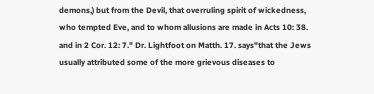demons,) but from the Devil, that overruling spirit of wickedness, who tempted Eve, and to whom allusions are made in Acts 10: 38. and in 2 Cor. 12: 7." Dr. Lightfoot on Matth. 17. says"that the Jews usually attributed some of the more grievous diseases to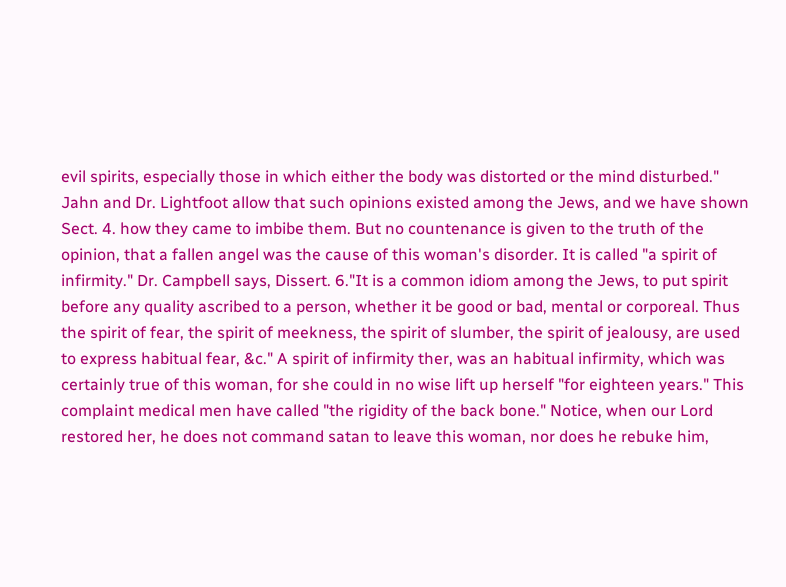evil spirits, especially those in which either the body was distorted or the mind disturbed." Jahn and Dr. Lightfoot allow that such opinions existed among the Jews, and we have shown Sect. 4. how they came to imbibe them. But no countenance is given to the truth of the opinion, that a fallen angel was the cause of this woman's disorder. It is called "a spirit of infirmity." Dr. Campbell says, Dissert. 6."It is a common idiom among the Jews, to put spirit before any quality ascribed to a person, whether it be good or bad, mental or corporeal. Thus the spirit of fear, the spirit of meekness, the spirit of slumber, the spirit of jealousy, are used to express habitual fear, &c." A spirit of infirmity ther, was an habitual infirmity, which was certainly true of this woman, for she could in no wise lift up herself "for eighteen years." This complaint medical men have called "the rigidity of the back bone." Notice, when our Lord restored her, he does not command satan to leave this woman, nor does he rebuke him,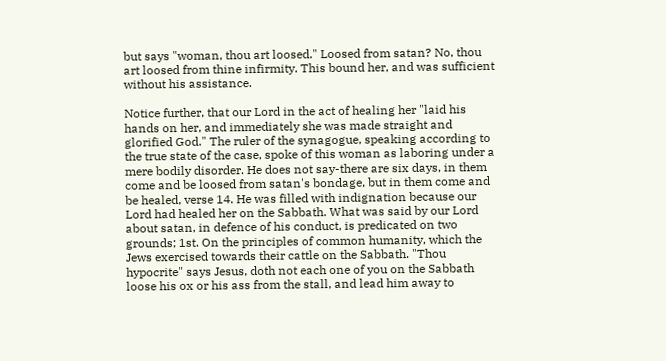but says "woman, thou art loosed." Loosed from satan? No, thou art loosed from thine infirmity. This bound her, and was sufficient without his assistance.

Notice further, that our Lord in the act of healing her "laid his hands on her, and immediately she was made straight and glorified God." The ruler of the synagogue, speaking according to the true state of the case, spoke of this woman as laboring under a mere bodily disorder. He does not say-there are six days, in them come and be loosed from satan's bondage, but in them come and be healed, verse 14. He was filled with indignation because our Lord had healed her on the Sabbath. What was said by our Lord about satan, in defence of his conduct, is predicated on two grounds; 1st. On the principles of common humanity, which the Jews exercised towards their cattle on the Sabbath. "Thou hypocrite" says Jesus, doth not each one of you on the Sabbath loose his ox or his ass from the stall, and lead him away to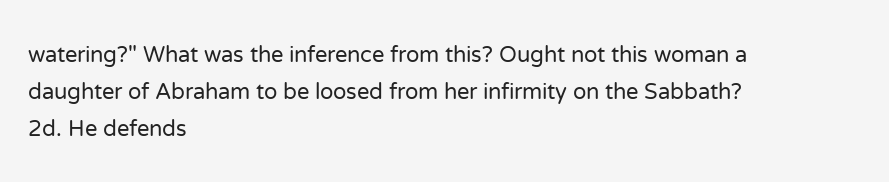watering?" What was the inference from this? Ought not this woman a daughter of Abraham to be loosed from her infirmity on the Sabbath? 2d. He defends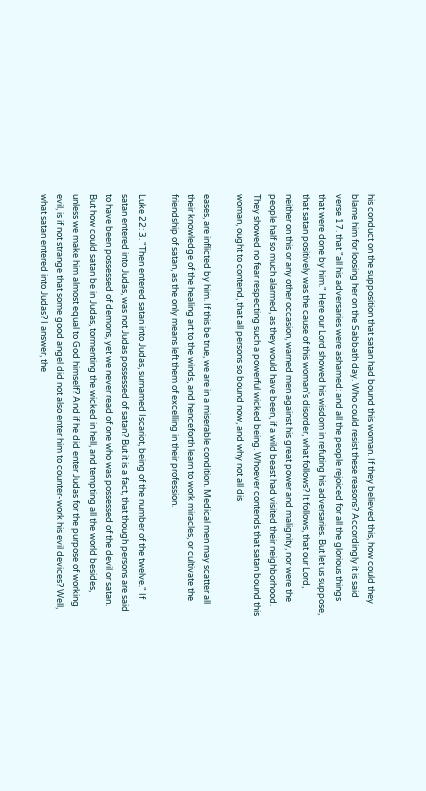his conduct on the supposition that satan had bound this woman. If they believed this, how could they blame him for loosing her on the Sabbath day. Who could resist these reasons? Accordingly it is said verse 17. that "all his adversaries were ashamed: and all the people rejoiced for all the glorious things that were done by him." Here our Lord showed his wisdom in refuting his adversaries. But let us suppose, that satan positively was the cause of this woman's disorder, what follows? It follows, that our Lord, neither on this or any other occasion, warned men against his great power and malignity, nor were the people half so much alarmed, as they would have been, if a wild beast had visited their neighborhood. They showed no fear respecting such a powerful wicked being. Whoever contends that satan bound this woman, ought to contend, that all persons so bound now, and why not all dis

eases, are inflicted by him. If this be true, we are in a miserable condition. Medical men may scatter all their knowledge of the healing art to the winds, and henceforth learn to work miracles, or cultivate the friendship of satan, as the only means left them of excelling in their profession.

Luke 22: 3. "Then entered satan into Judas, surnamed Iscariot, being of the number of the twelve." If satan entered into Judas, was not Judas possessed of satan? But it is a fact, that though persons are said to have been possessed of demons, yet we never read of one who was possessed of the devil or satan. But how could satan be in Judas, tormenting the wicked in hell, and tempting all the world besides, unless we make him almost equal to God himself? And if he did enter Judas for the purpose of working evil, is if not strange that some good angel did not also enter him to counter-work his evil devices? Well, what satan entered into Judas? I answer, the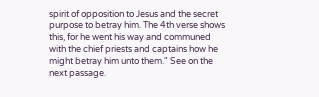spirit of opposition to Jesus and the secret purpose to betray him. The 4th verse shows this, for he went his way and communed with the chief priests and captains how he might betray him unto them." See on the next passage.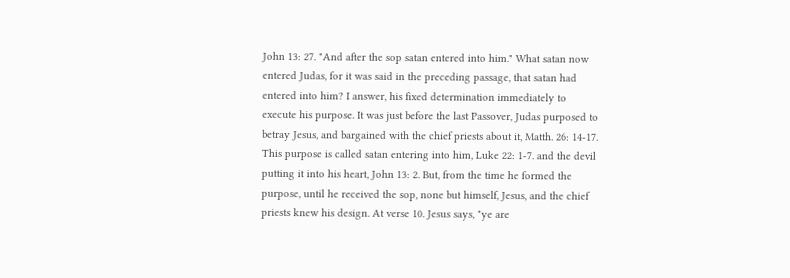John 13: 27. "And after the sop satan entered into him." What satan now entered Judas, for it was said in the preceding passage, that satan had entered into him? I answer, his fixed determination immediately to execute his purpose. It was just before the last Passover, Judas purposed to betray Jesus, and bargained with the chief priests about it, Matth. 26: 14-17. This purpose is called satan entering into him, Luke 22: 1-7. and the devil putting it into his heart, John 13: 2. But, from the time he formed the purpose, until he received the sop, none but himself, Jesus, and the chief priests knew his design. At verse 10. Jesus says, "ye are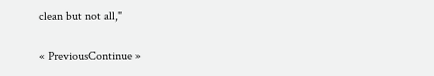clean but not all,"

« PreviousContinue »